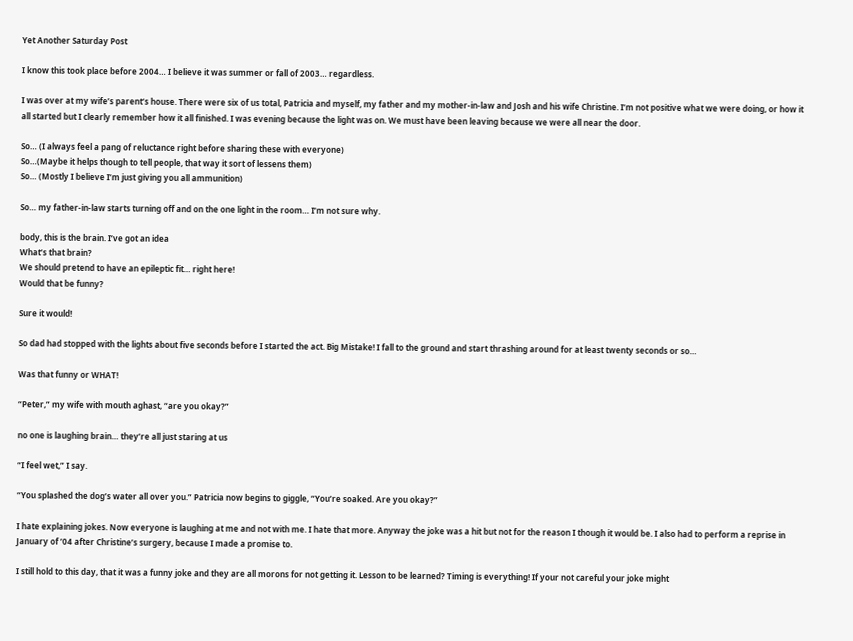Yet Another Saturday Post

I know this took place before 2004… I believe it was summer or fall of 2003… regardless.

I was over at my wife’s parent’s house. There were six of us total, Patricia and myself, my father and my mother-in-law and Josh and his wife Christine. I’m not positive what we were doing, or how it all started but I clearly remember how it all finished. I was evening because the light was on. We must have been leaving because we were all near the door.

So… (I always feel a pang of reluctance right before sharing these with everyone)
So…(Maybe it helps though to tell people, that way it sort of lessens them)
So… (Mostly I believe I’m just giving you all ammunition)

So… my father-in-law starts turning off and on the one light in the room… I’m not sure why.

body, this is the brain. I’ve got an idea
What’s that brain?
We should pretend to have an epileptic fit… right here!
Would that be funny?

Sure it would!

So dad had stopped with the lights about five seconds before I started the act. Big Mistake! I fall to the ground and start thrashing around for at least twenty seconds or so…

Was that funny or WHAT!

“Peter,” my wife with mouth aghast, “are you okay?”

no one is laughing brain… they’re all just staring at us

“I feel wet,” I say.

“You splashed the dog’s water all over you.” Patricia now begins to giggle, “You’re soaked. Are you okay?”

I hate explaining jokes. Now everyone is laughing at me and not with me. I hate that more. Anyway the joke was a hit but not for the reason I though it would be. I also had to perform a reprise in January of ’04 after Christine’s surgery, because I made a promise to.

I still hold to this day, that it was a funny joke and they are all morons for not getting it. Lesson to be learned? Timing is everything! If your not careful your joke might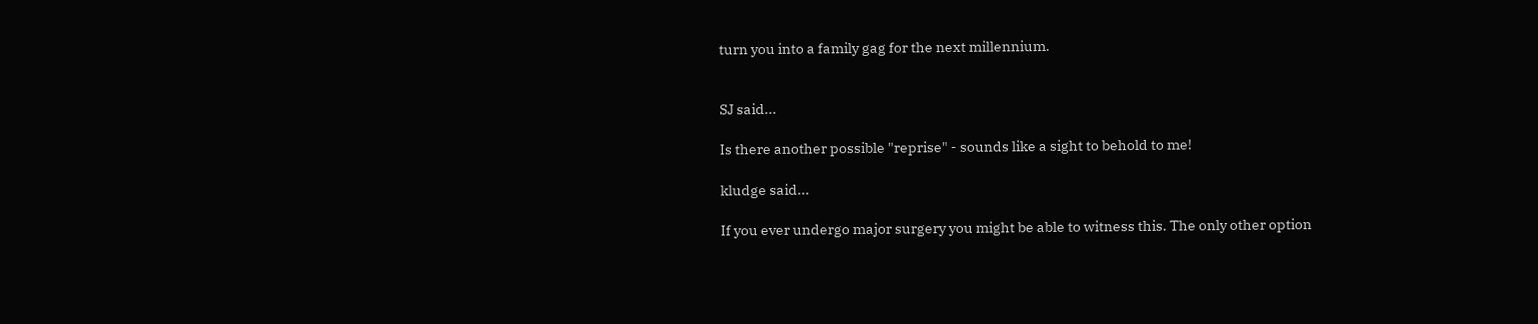turn you into a family gag for the next millennium.


SJ said...

Is there another possible "reprise" - sounds like a sight to behold to me!

kludge said...

If you ever undergo major surgery you might be able to witness this. The only other option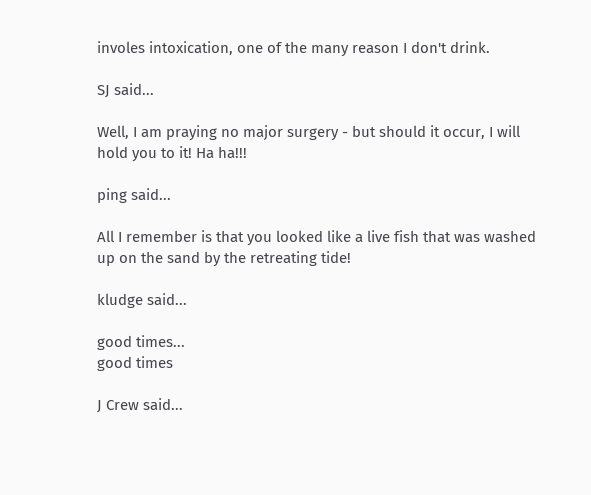involes intoxication, one of the many reason I don't drink.

SJ said...

Well, I am praying no major surgery - but should it occur, I will hold you to it! Ha ha!!!

ping said...

All I remember is that you looked like a live fish that was washed up on the sand by the retreating tide!

kludge said...

good times...
good times

J Crew said...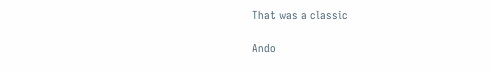That was a classic

Ando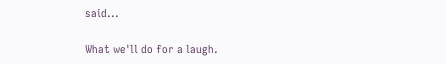said...

What we'll do for a laugh.